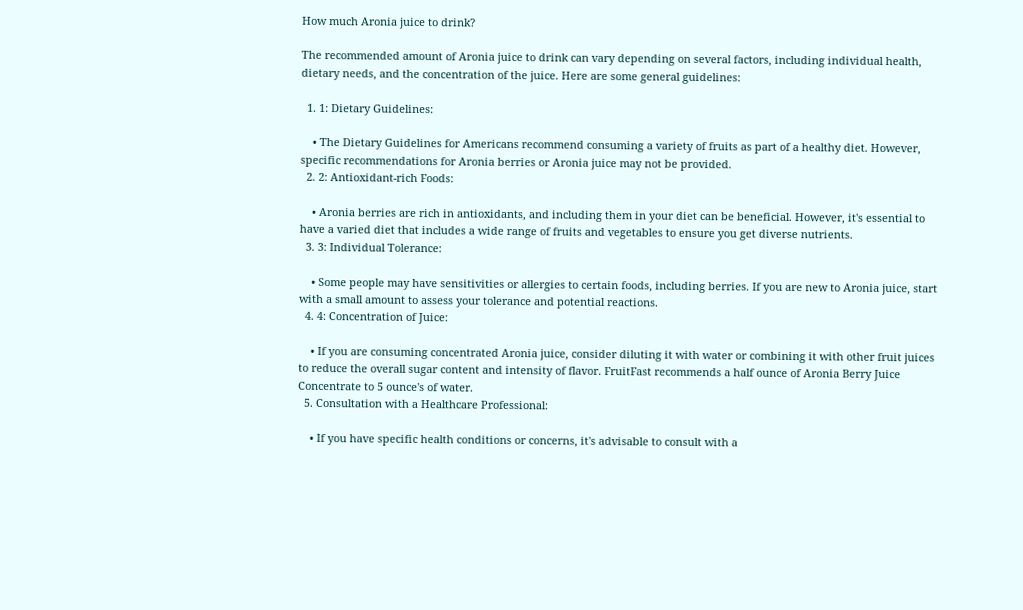How much Aronia juice to drink?

The recommended amount of Aronia juice to drink can vary depending on several factors, including individual health, dietary needs, and the concentration of the juice. Here are some general guidelines:

  1. 1: Dietary Guidelines:

    • The Dietary Guidelines for Americans recommend consuming a variety of fruits as part of a healthy diet. However, specific recommendations for Aronia berries or Aronia juice may not be provided.
  2. 2: Antioxidant-rich Foods:

    • Aronia berries are rich in antioxidants, and including them in your diet can be beneficial. However, it's essential to have a varied diet that includes a wide range of fruits and vegetables to ensure you get diverse nutrients.
  3. 3: Individual Tolerance:

    • Some people may have sensitivities or allergies to certain foods, including berries. If you are new to Aronia juice, start with a small amount to assess your tolerance and potential reactions.
  4. 4: Concentration of Juice:

    • If you are consuming concentrated Aronia juice, consider diluting it with water or combining it with other fruit juices to reduce the overall sugar content and intensity of flavor. FruitFast recommends a half ounce of Aronia Berry Juice Concentrate to 5 ounce's of water.
  5. Consultation with a Healthcare Professional:

    • If you have specific health conditions or concerns, it's advisable to consult with a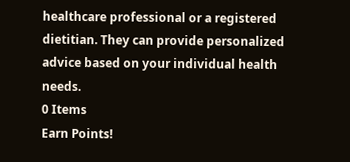healthcare professional or a registered dietitian. They can provide personalized advice based on your individual health needs.
0 Items
Earn Points!